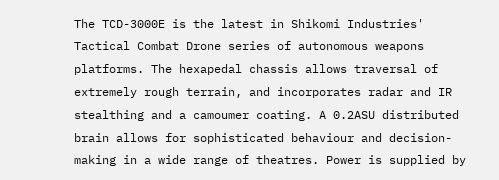The TCD-3000E is the latest in Shikomi Industries' Tactical Combat Drone series of autonomous weapons platforms. The hexapedal chassis allows traversal of extremely rough terrain, and incorporates radar and IR stealthing and a camoumer coating. A 0.2ASU distributed brain allows for sophisticated behaviour and decision-making in a wide range of theatres. Power is supplied by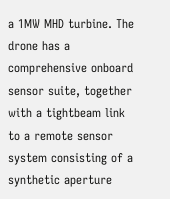a 1MW MHD turbine. The drone has a comprehensive onboard sensor suite, together with a tightbeam link to a remote sensor system consisting of a synthetic aperture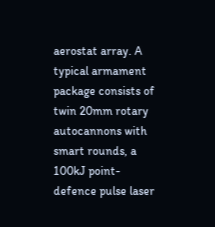aerostat array. A typical armament package consists of twin 20mm rotary autocannons with smart rounds, a 100kJ point-defence pulse laser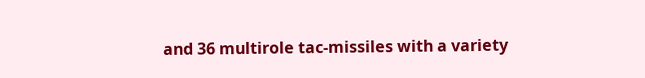and 36 multirole tac-missiles with a variety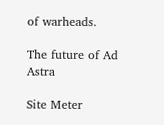of warheads.

The future of Ad Astra

Site Meter